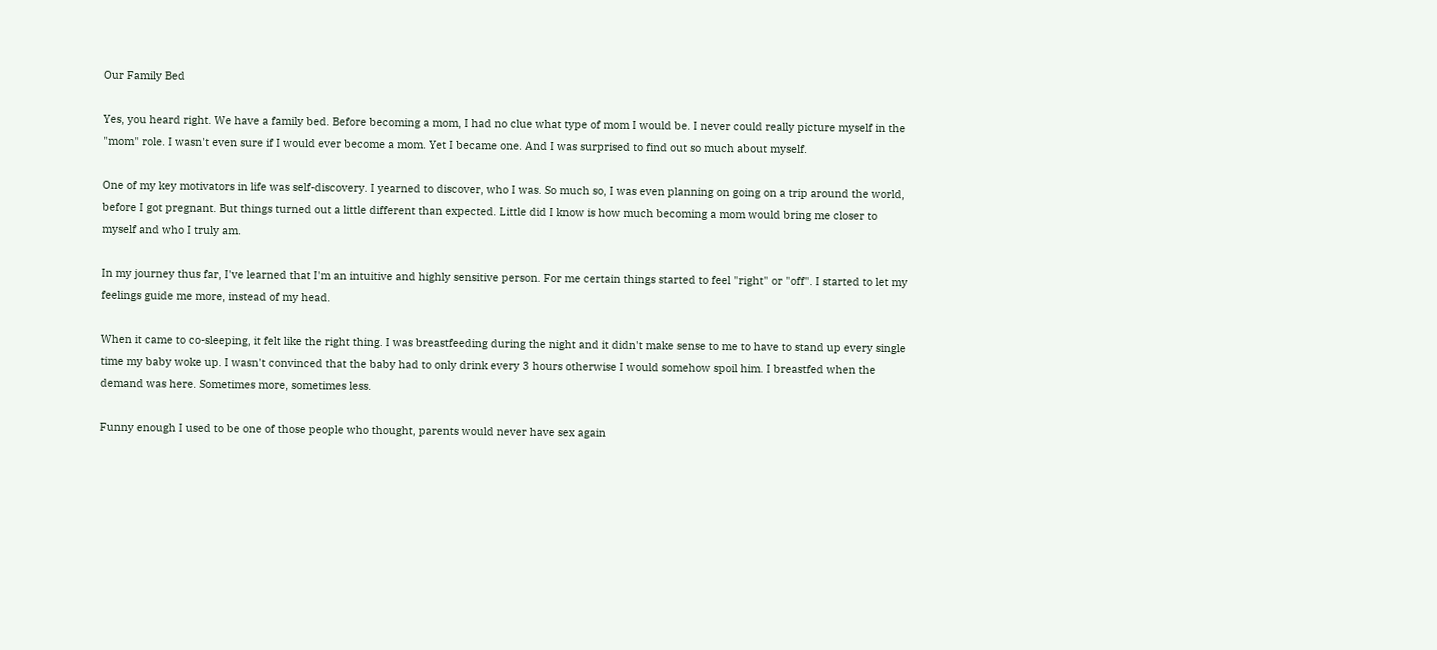Our Family Bed

Yes, you heard right. We have a family bed. Before becoming a mom, I had no clue what type of mom I would be. I never could really picture myself in the "mom" role. I wasn't even sure if I would ever become a mom. Yet I became one. And I was surprised to find out so much about myself.

One of my key motivators in life was self-discovery. I yearned to discover, who I was. So much so, I was even planning on going on a trip around the world, before I got pregnant. But things turned out a little different than expected. Little did I know is how much becoming a mom would bring me closer to myself and who I truly am.

In my journey thus far, I've learned that I'm an intuitive and highly sensitive person. For me certain things started to feel "right" or "off". I started to let my feelings guide me more, instead of my head.

When it came to co-sleeping, it felt like the right thing. I was breastfeeding during the night and it didn't make sense to me to have to stand up every single time my baby woke up. I wasn't convinced that the baby had to only drink every 3 hours otherwise I would somehow spoil him. I breastfed when the demand was here. Sometimes more, sometimes less.

Funny enough I used to be one of those people who thought, parents would never have sex again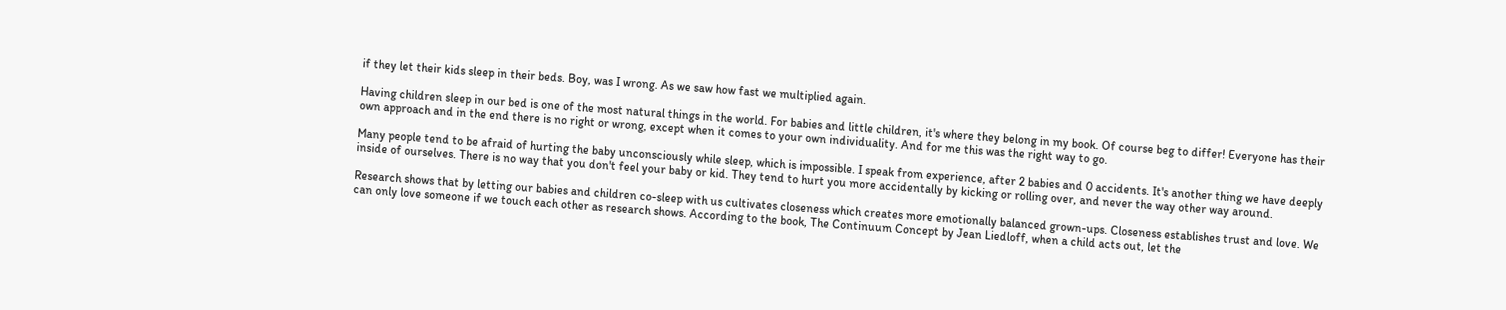if they let their kids sleep in their beds. Boy, was I wrong. As we saw how fast we multiplied again.

Having children sleep in our bed is one of the most natural things in the world. For babies and little children, it's where they belong in my book. Of course beg to differ! Everyone has their own approach and in the end there is no right or wrong, except when it comes to your own individuality. And for me this was the right way to go.

Many people tend to be afraid of hurting the baby unconsciously while sleep, which is impossible. I speak from experience, after 2 babies and 0 accidents. It's another thing we have deeply inside of ourselves. There is no way that you don't feel your baby or kid. They tend to hurt you more accidentally by kicking or rolling over, and never the way other way around.

Research shows that by letting our babies and children co-sleep with us cultivates closeness which creates more emotionally balanced grown-ups. Closeness establishes trust and love. We can only love someone if we touch each other as research shows. According to the book, The Continuum Concept by Jean Liedloff, when a child acts out, let the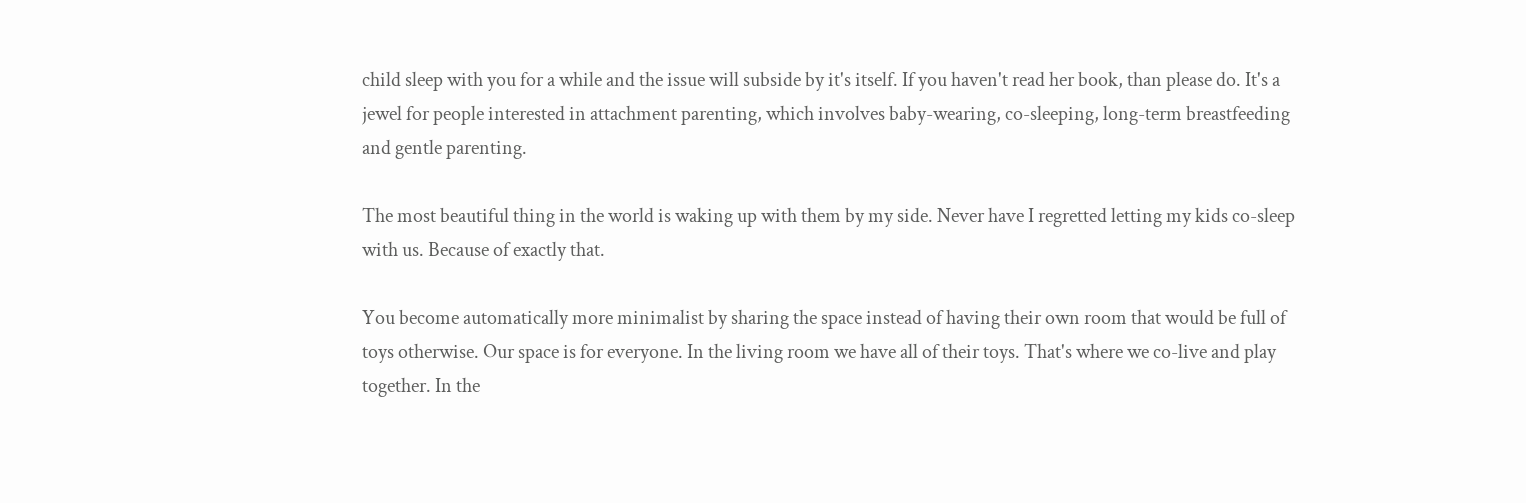child sleep with you for a while and the issue will subside by it's itself. If you haven't read her book, than please do. It's a jewel for people interested in attachment parenting, which involves baby-wearing, co-sleeping, long-term breastfeeding and gentle parenting.

The most beautiful thing in the world is waking up with them by my side. Never have I regretted letting my kids co-sleep with us. Because of exactly that.

You become automatically more minimalist by sharing the space instead of having their own room that would be full of toys otherwise. Our space is for everyone. In the living room we have all of their toys. That's where we co-live and play together. In the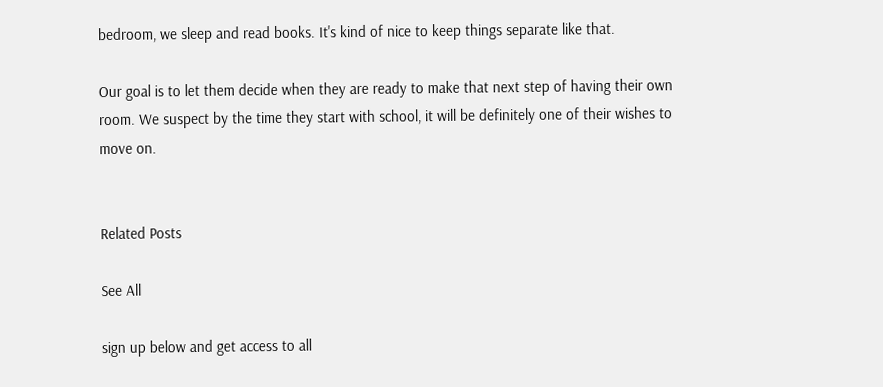bedroom, we sleep and read books. It's kind of nice to keep things separate like that.

Our goal is to let them decide when they are ready to make that next step of having their own room. We suspect by the time they start with school, it will be definitely one of their wishes to move on.


Related Posts

See All

sign up below and get access to all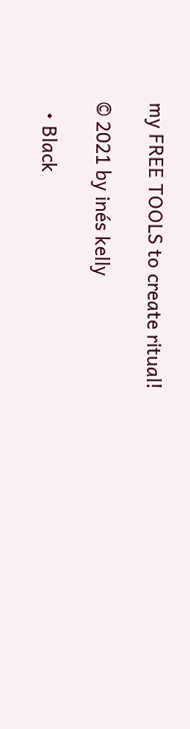my FREE TOOLS to create ritual!

© 2021 by inés kelly

  • Black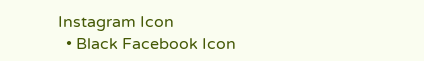Instagram Icon
  • Black Facebook Icon